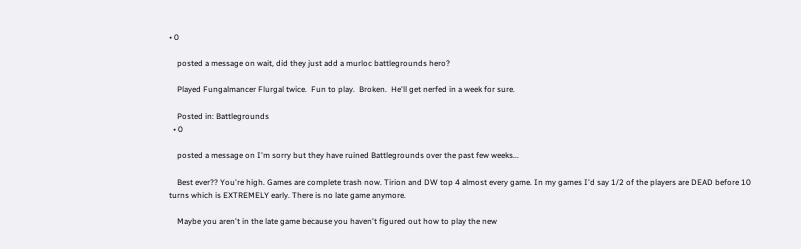• 0

    posted a message on wait, did they just add a murloc battlegrounds hero?

    Played Fungalmancer Flurgal twice.  Fun to play.  Broken.  He'll get nerfed in a week for sure.

    Posted in: Battlegrounds
  • 0

    posted a message on I'm sorry but they have ruined Battlegrounds over the past few weeks...

    Best ever?? You're high. Games are complete trash now. Tirion and DW top 4 almost every game. In my games I'd say 1/2 of the players are DEAD before 10 turns which is EXTREMELY early. There is no late game anymore.

    Maybe you aren't in the late game because you haven't figured out how to play the new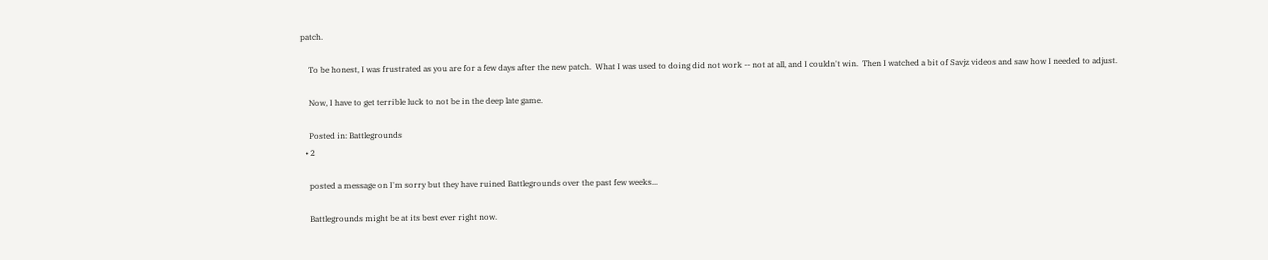patch.

    To be honest, I was frustrated as you are for a few days after the new patch.  What I was used to doing did not work -- not at all, and I couldn't win.  Then I watched a bit of Savjz videos and saw how I needed to adjust.

    Now, I have to get terrible luck to not be in the deep late game.

    Posted in: Battlegrounds
  • 2

    posted a message on I'm sorry but they have ruined Battlegrounds over the past few weeks...

    Battlegrounds might be at its best ever right now.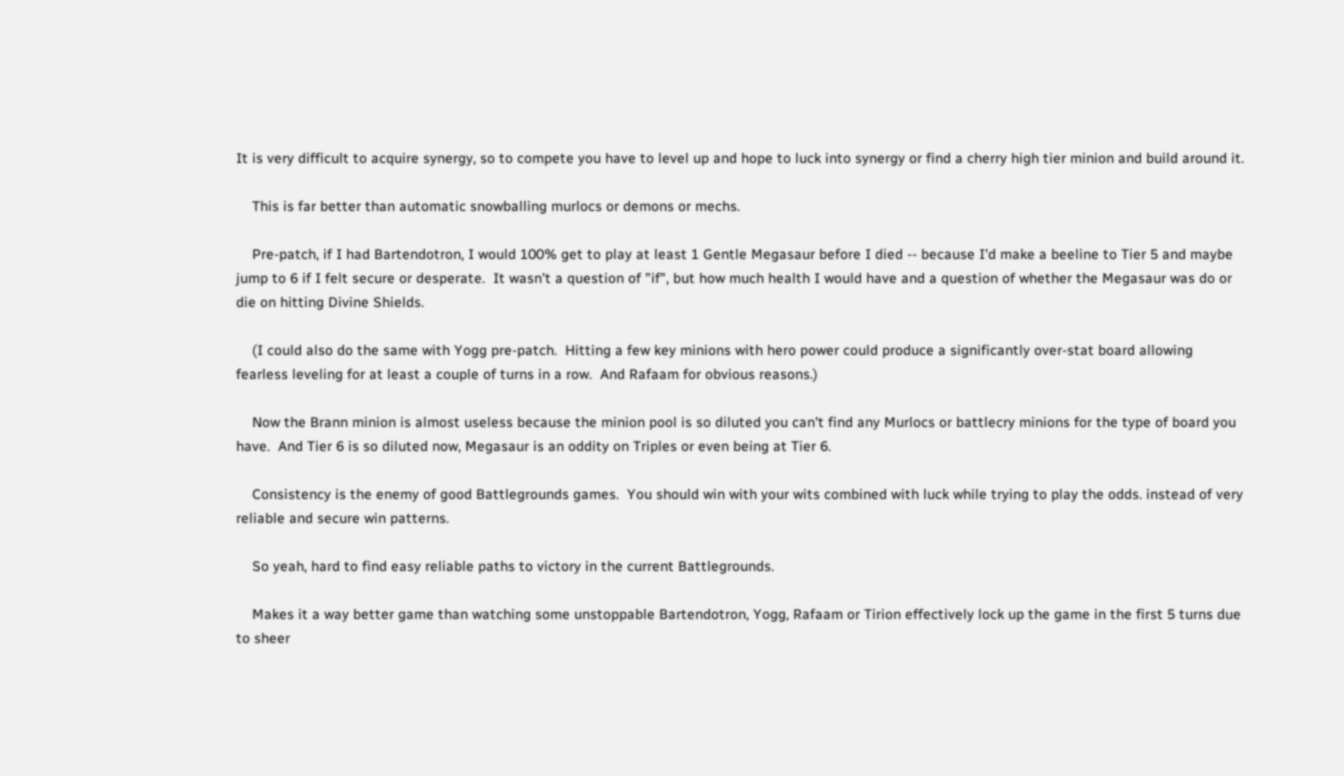It is very difficult to acquire synergy, so to compete you have to level up and hope to luck into synergy or find a cherry high tier minion and build around it.

    This is far better than automatic snowballing murlocs or demons or mechs.

    Pre-patch, if I had Bartendotron, I would 100% get to play at least 1 Gentle Megasaur before I died -- because I'd make a beeline to Tier 5 and maybe jump to 6 if I felt secure or desperate.  It wasn't a question of "if", but how much health I would have and a question of whether the Megasaur was do or die on hitting Divine Shields.

    (I could also do the same with Yogg pre-patch.  Hitting a few key minions with hero power could produce a significantly over-stat board allowing fearless leveling for at least a couple of turns in a row.  And Rafaam for obvious reasons.)

    Now the Brann minion is almost useless because the minion pool is so diluted you can't find any Murlocs or battlecry minions for the type of board you have.  And Tier 6 is so diluted now, Megasaur is an oddity on Triples or even being at Tier 6.

    Consistency is the enemy of good Battlegrounds games.  You should win with your wits combined with luck while trying to play the odds. instead of very reliable and secure win patterns.

    So yeah, hard to find easy reliable paths to victory in the current Battlegrounds.

    Makes it a way better game than watching some unstoppable Bartendotron, Yogg, Rafaam or Tirion effectively lock up the game in the first 5 turns due to sheer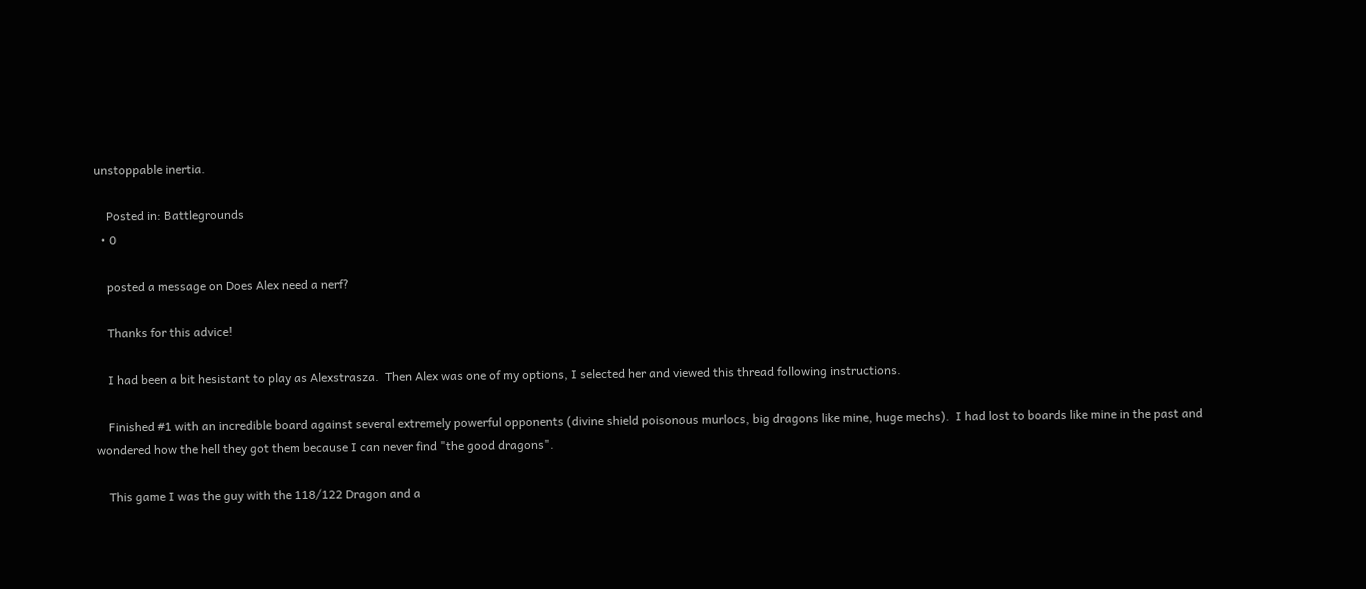unstoppable inertia.

    Posted in: Battlegrounds
  • 0

    posted a message on Does Alex need a nerf?

    Thanks for this advice!

    I had been a bit hesistant to play as Alexstrasza.  Then Alex was one of my options, I selected her and viewed this thread following instructions.

    Finished #1 with an incredible board against several extremely powerful opponents (divine shield poisonous murlocs, big dragons like mine, huge mechs).  I had lost to boards like mine in the past and wondered how the hell they got them because I can never find "the good dragons".

    This game I was the guy with the 118/122 Dragon and a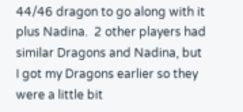44/46 dragon to go along with it plus Nadina.  2 other players had similar Dragons and Nadina, but I got my Dragons earlier so they were a little bit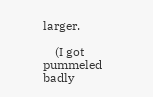larger.

    (I got pummeled badly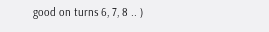good on turns 6, 7, 8 .. )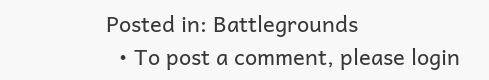Posted in: Battlegrounds
  • To post a comment, please login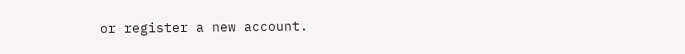or register a new account.